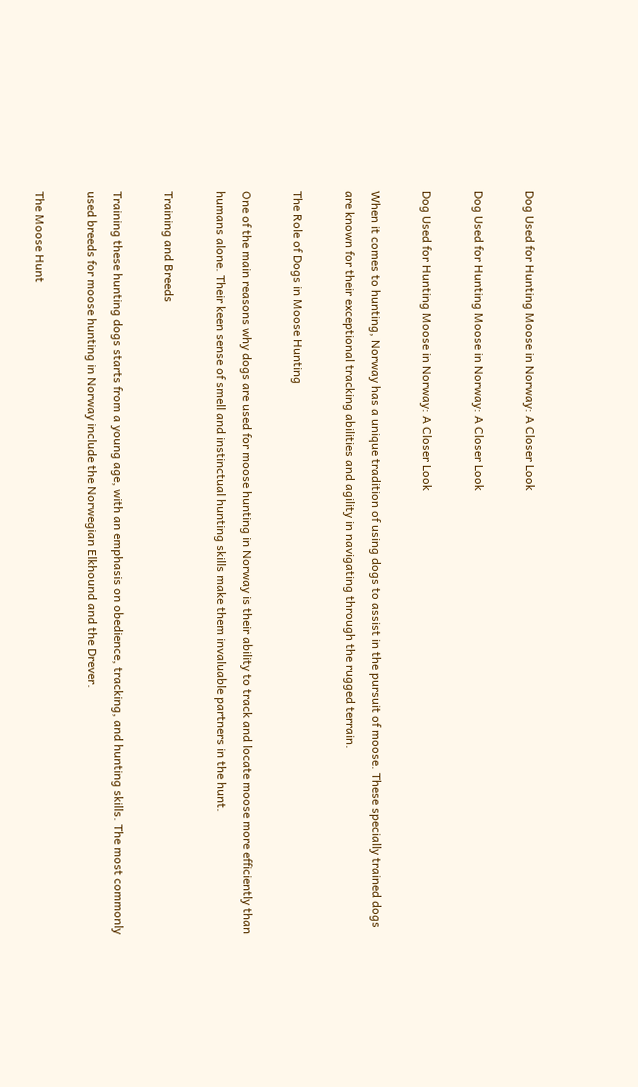Dog Used for Hunting Moose in Norway: A Closer Look

Dog Used for Hunting Moose in Norway: A Closer Look

Dog Used for Hunting Moose in Norway: A Closer Look

When it comes to hunting, Norway has a unique tradition of using dogs to assist in the pursuit of moose. These specially trained dogs are known for their exceptional tracking abilities and agility in navigating through the rugged terrain.

The Role of Dogs in Moose Hunting

One of the main reasons why dogs are used for moose hunting in Norway is their ability to track and locate moose more efficiently than humans alone. Their keen sense of smell and instinctual hunting skills make them invaluable partners in the hunt.

Training and Breeds

Training these hunting dogs starts from a young age, with an emphasis on obedience, tracking, and hunting skills. The most commonly used breeds for moose hunting in Norway include the Norwegian Elkhound and the Drever.

The Moose Hunt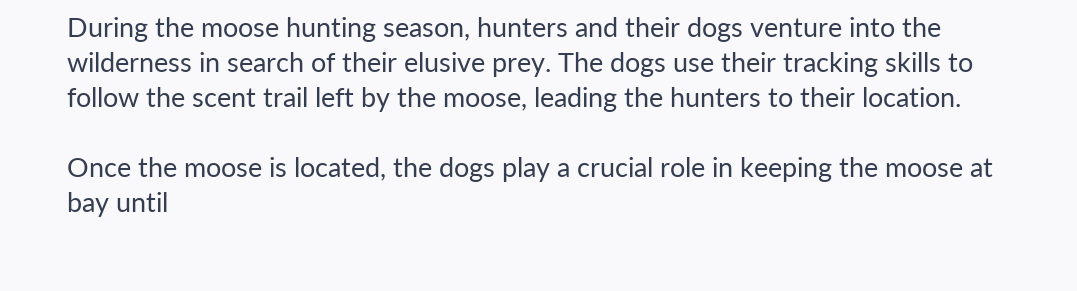During the moose hunting season, hunters and their dogs venture into the wilderness in search of their elusive prey. The dogs use their tracking skills to follow the scent trail left by the moose, leading the hunters to their location.

Once the moose is located, the dogs play a crucial role in keeping the moose at bay until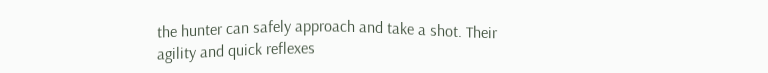the hunter can safely approach and take a shot. Their agility and quick reflexes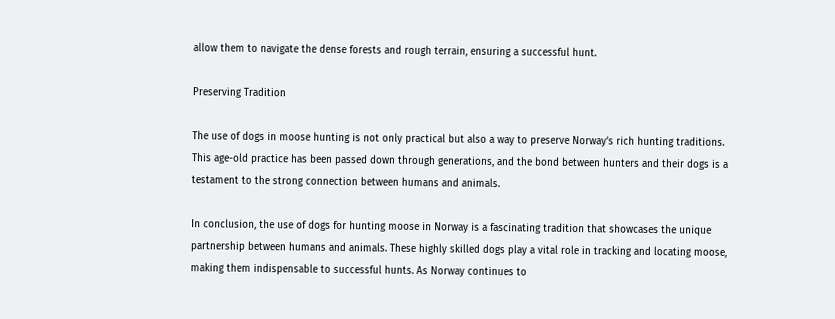allow them to navigate the dense forests and rough terrain, ensuring a successful hunt.

Preserving Tradition

The use of dogs in moose hunting is not only practical but also a way to preserve Norway’s rich hunting traditions. This age-old practice has been passed down through generations, and the bond between hunters and their dogs is a testament to the strong connection between humans and animals.

In conclusion, the use of dogs for hunting moose in Norway is a fascinating tradition that showcases the unique partnership between humans and animals. These highly skilled dogs play a vital role in tracking and locating moose, making them indispensable to successful hunts. As Norway continues to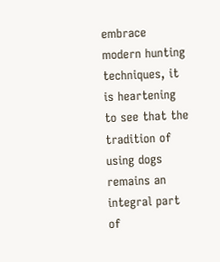embrace modern hunting techniques, it is heartening to see that the tradition of using dogs remains an integral part of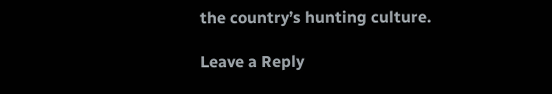the country’s hunting culture.

Leave a Reply